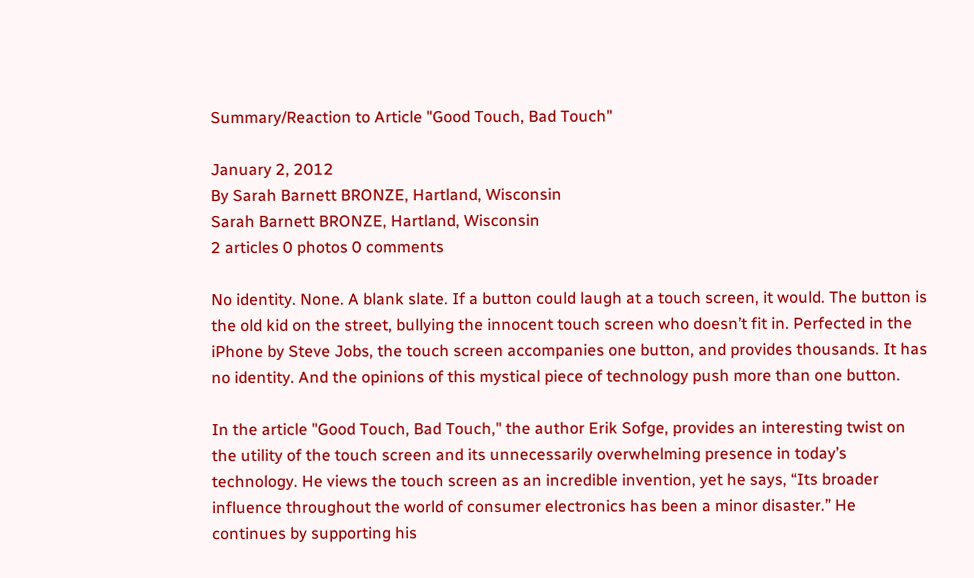Summary/Reaction to Article "Good Touch, Bad Touch"

January 2, 2012
By Sarah Barnett BRONZE, Hartland, Wisconsin
Sarah Barnett BRONZE, Hartland, Wisconsin
2 articles 0 photos 0 comments

No identity. None. A blank slate. If a button could laugh at a touch screen, it would. The button is the old kid on the street, bullying the innocent touch screen who doesn’t fit in. Perfected in the iPhone by Steve Jobs, the touch screen accompanies one button, and provides thousands. It has no identity. And the opinions of this mystical piece of technology push more than one button.

In the article "Good Touch, Bad Touch," the author Erik Sofge, provides an interesting twist on the utility of the touch screen and its unnecessarily overwhelming presence in today’s technology. He views the touch screen as an incredible invention, yet he says, “Its broader influence throughout the world of consumer electronics has been a minor disaster.” He continues by supporting his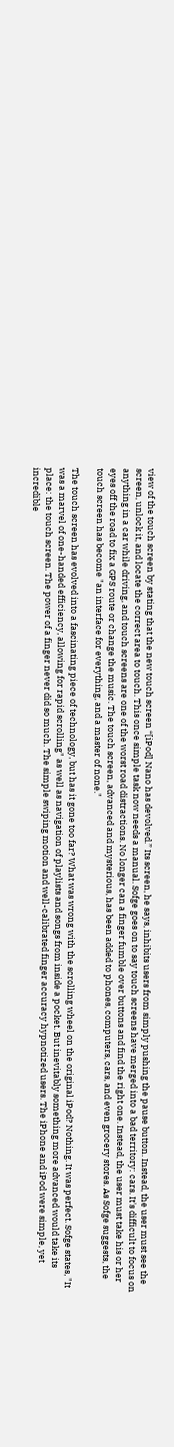view of the touch screen by stating that the new touch screen “[iPod] Nano has devolved.” Its screen, he says, inhibits users from simply pushing the pause button. Instead, the user must see the screen, unlock it, and locate the correct area to touch. This once simple task now needs a manual. Sofge goes on to say touch screens have merged into a bad territory: cars. It's difficult to focus on anything in a car while driving, and touch screens are one of the worst road distractions. No longer can a finger fumble over buttons and find the right one. Instead, the user must take his or her eyes off the road to fix a GPS route or change the music. The touch screen, advanced and mysterious, has been added to phones, computers, cars, and even grocery stores. As Sofge suggests, the touch screen has become "an interface for everything, and a master of none."

The touch screen has evolved into a fascinating piece of technology, but has it gone too far? What was wrong with the scrolling wheel on the original iPod? Nothing. It was perfect. Sofge states, "It was a marvel of one-handed efficiency, allowing for rapid scrolling" as well as navigation of playlists and songs from inside a pocket. But inevitably something more advanced would take its place: the touch screen. The power of a finger never did so much. The simple swiping motion and well-calibrated finger accuracy hypnotized users. The iPhone and iPod were simple, yet incredible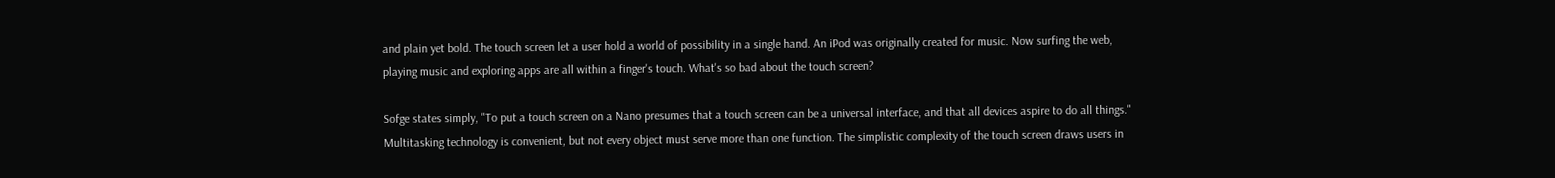and plain yet bold. The touch screen let a user hold a world of possibility in a single hand. An iPod was originally created for music. Now surfing the web, playing music and exploring apps are all within a finger's touch. What's so bad about the touch screen?

Sofge states simply, "To put a touch screen on a Nano presumes that a touch screen can be a universal interface, and that all devices aspire to do all things." Multitasking technology is convenient, but not every object must serve more than one function. The simplistic complexity of the touch screen draws users in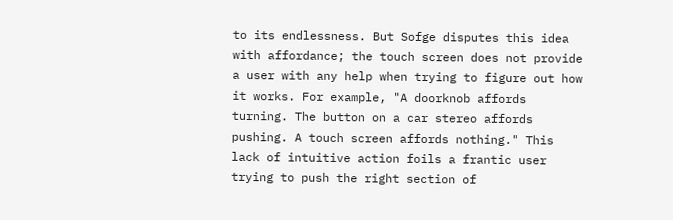to its endlessness. But Sofge disputes this idea with affordance; the touch screen does not provide a user with any help when trying to figure out how it works. For example, "A doorknob affords turning. The button on a car stereo affords pushing. A touch screen affords nothing." This lack of intuitive action foils a frantic user trying to push the right section of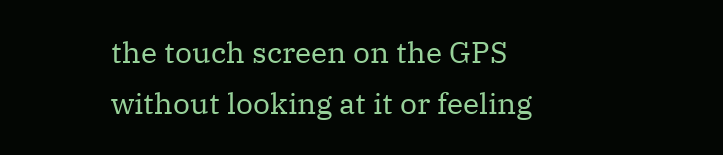the touch screen on the GPS without looking at it or feeling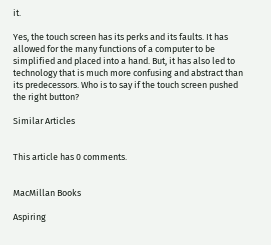it.

Yes, the touch screen has its perks and its faults. It has allowed for the many functions of a computer to be simplified and placed into a hand. But, it has also led to technology that is much more confusing and abstract than its predecessors. Who is to say if the touch screen pushed the right button?

Similar Articles


This article has 0 comments.


MacMillan Books

Aspiring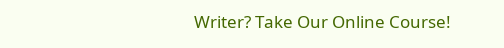Writer? Take Our Online Course!